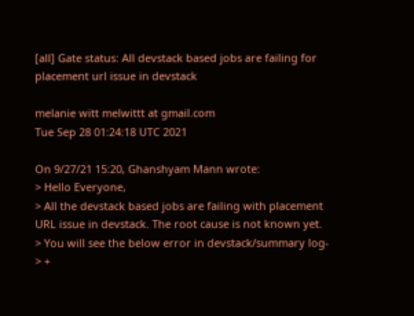[all] Gate status: All devstack based jobs are failing for placement url issue in devstack

melanie witt melwittt at gmail.com
Tue Sep 28 01:24:18 UTC 2021

On 9/27/21 15:20, Ghanshyam Mann wrote:
> Hello Everyone,
> All the devstack based jobs are failing with placement URL issue in devstack. The root cause is not known yet.
> You will see the below error in devstack/summary log-
> +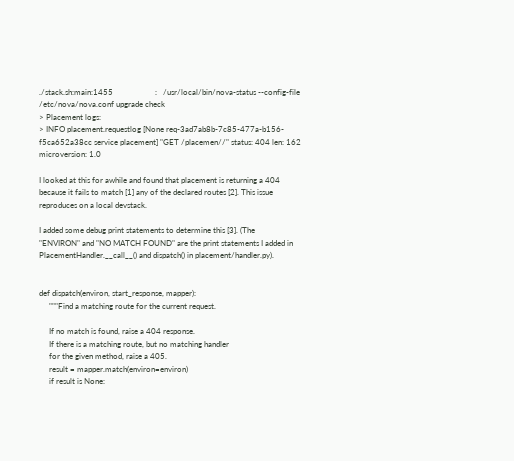./stack.sh:main:1455                     :   /usr/local/bin/nova-status --config-file /etc/nova/nova.conf upgrade check
> Placement logs:
> INFO placement.requestlog [None req-3ad7ab8b-7c85-477a-b156-f5ca652a38cc service placement] "GET /placemen//" status: 404 len: 162 microversion: 1.0

I looked at this for awhile and found that placement is returning a 404
because it fails to match [1] any of the declared routes [2]. This issue
reproduces on a local devstack.

I added some debug print statements to determine this [3]. (The
"ENVIRON" and "NO MATCH FOUND" are the print statements I added in
PlacementHandler.__call__() and dispatch() in placement/handler.py).


def dispatch(environ, start_response, mapper):
     """Find a matching route for the current request.

     If no match is found, raise a 404 response.
     If there is a matching route, but no matching handler
     for the given method, raise a 405.
     result = mapper.match(environ=environ)
     if result is None: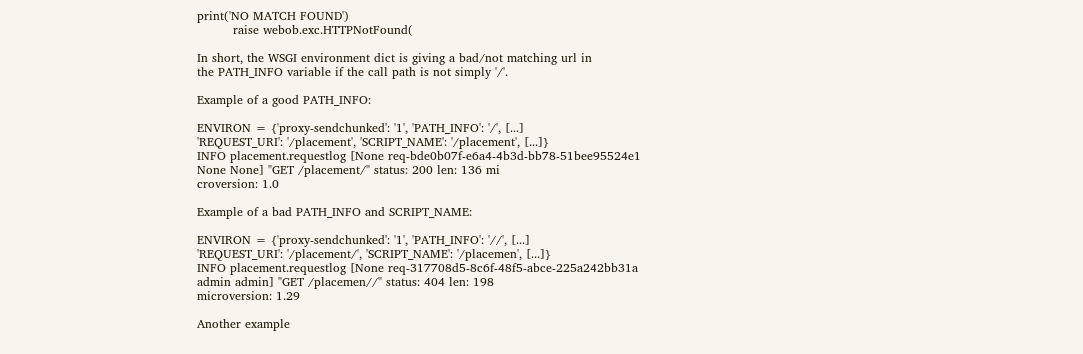print('NO MATCH FOUND')
         raise webob.exc.HTTPNotFound(

In short, the WSGI environment dict is giving a bad/not matching url in
the PATH_INFO variable if the call path is not simply '/'.

Example of a good PATH_INFO:

ENVIRON = {'proxy-sendchunked': '1', 'PATH_INFO': '/', [...]
'REQUEST_URI': '/placement', 'SCRIPT_NAME': '/placement', [...]}
INFO placement.requestlog [None req-bde0b07f-e6a4-4b3d-bb78-51bee95524e1
None None] "GET /placement/" status: 200 len: 136 mi
croversion: 1.0

Example of a bad PATH_INFO and SCRIPT_NAME:

ENVIRON = {'proxy-sendchunked': '1', 'PATH_INFO': '//', [...]
'REQUEST_URI': '/placement/', 'SCRIPT_NAME': '/placemen', [...]}
INFO placement.requestlog [None req-317708d5-8c6f-48f5-abce-225a242bb31a
admin admin] "GET /placemen//" status: 404 len: 198
microversion: 1.29

Another example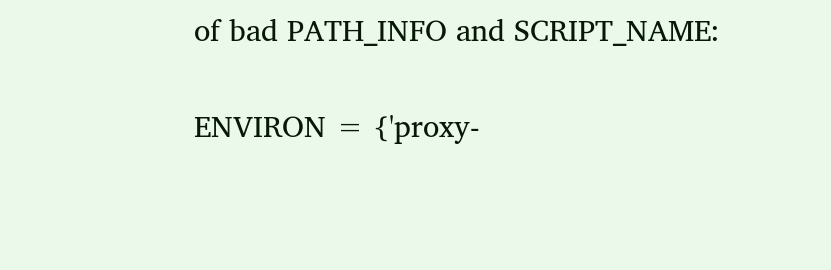of bad PATH_INFO and SCRIPT_NAME:

ENVIRON = {'proxy-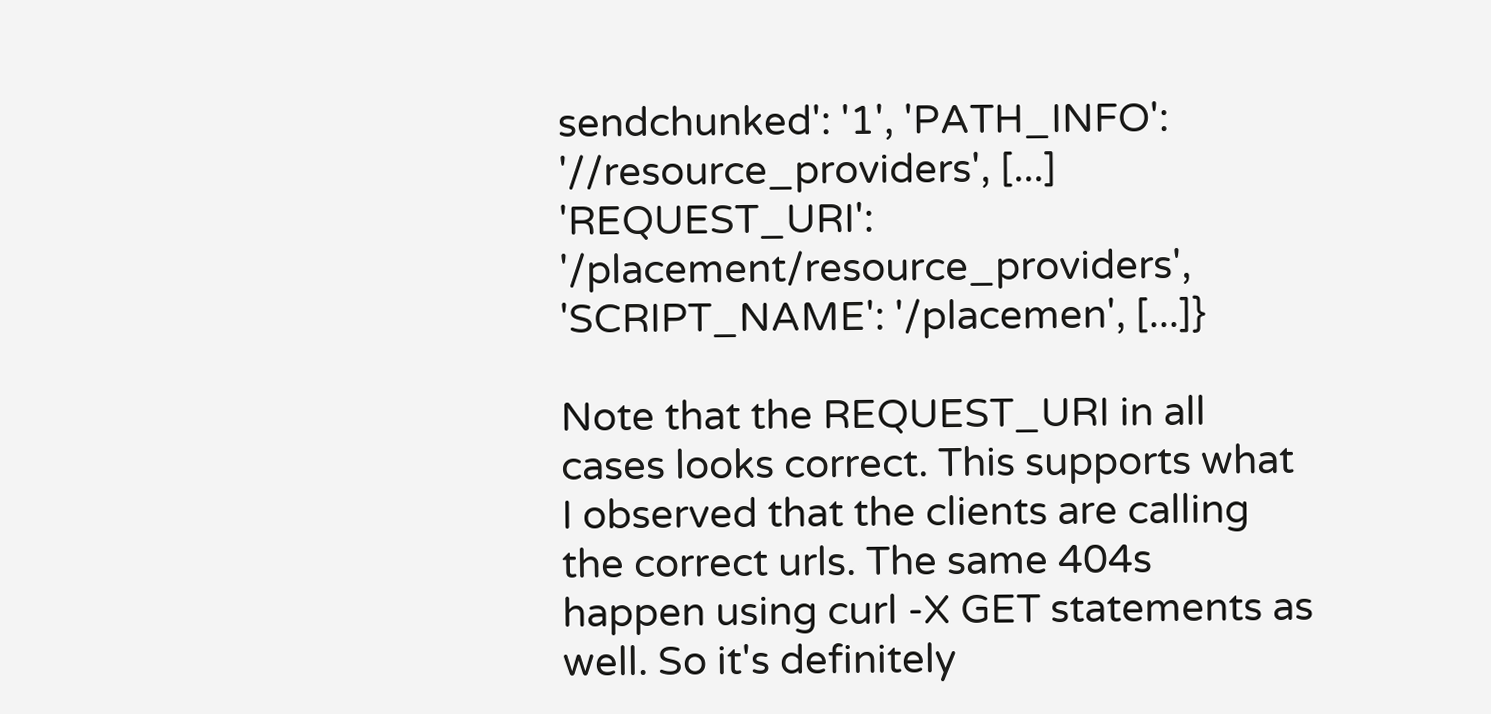sendchunked': '1', 'PATH_INFO':
'//resource_providers', [...] 'REQUEST_URI':
'/placement/resource_providers', 'SCRIPT_NAME': '/placemen', [...]}

Note that the REQUEST_URI in all cases looks correct. This supports what
I observed that the clients are calling the correct urls. The same 404s
happen using curl -X GET statements as well. So it's definitely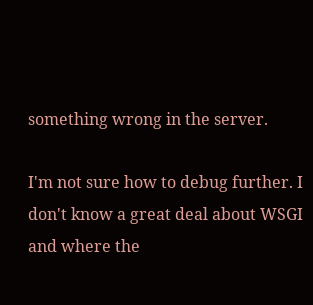something wrong in the server.

I'm not sure how to debug further. I don't know a great deal about WSGI
and where the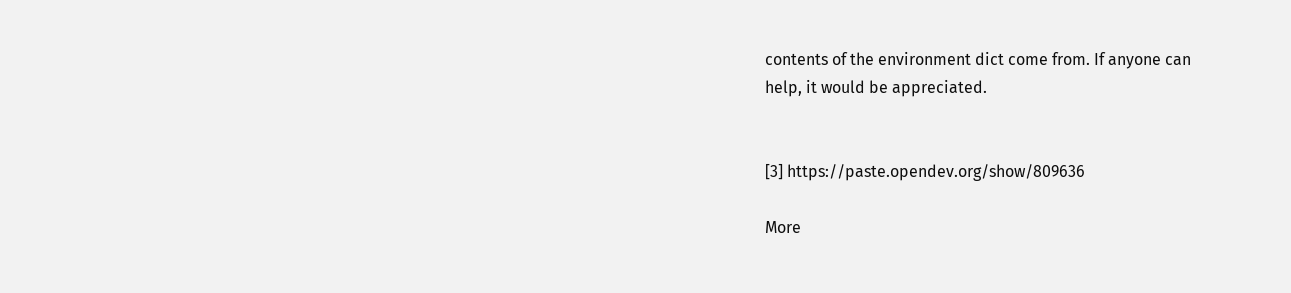contents of the environment dict come from. If anyone can
help, it would be appreciated.


[3] https://paste.opendev.org/show/809636

More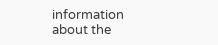information about the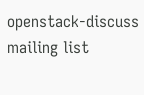openstack-discuss mailing list